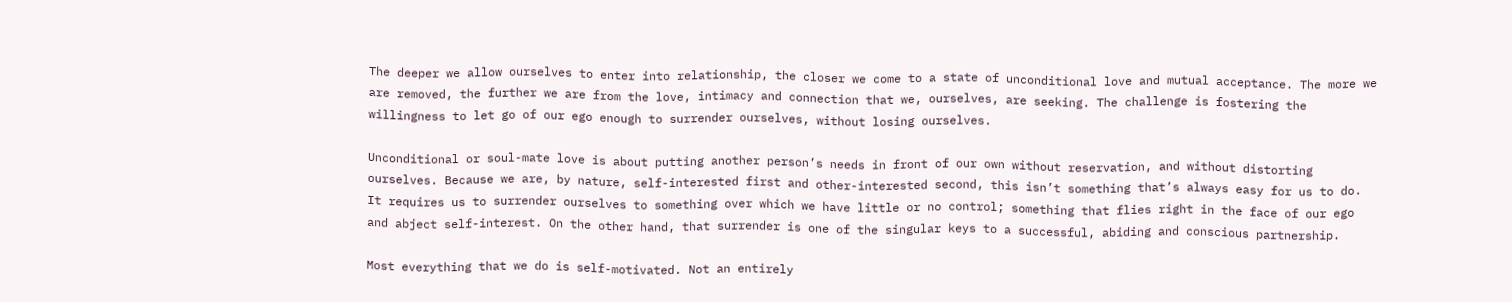The deeper we allow ourselves to enter into relationship, the closer we come to a state of unconditional love and mutual acceptance. The more we are removed, the further we are from the love, intimacy and connection that we, ourselves, are seeking. The challenge is fostering the willingness to let go of our ego enough to surrender ourselves, without losing ourselves.

Unconditional or soul-mate love is about putting another person’s needs in front of our own without reservation, and without distorting ourselves. Because we are, by nature, self-interested first and other-interested second, this isn’t something that’s always easy for us to do. It requires us to surrender ourselves to something over which we have little or no control; something that flies right in the face of our ego and abject self-interest. On the other hand, that surrender is one of the singular keys to a successful, abiding and conscious partnership.

Most everything that we do is self-motivated. Not an entirely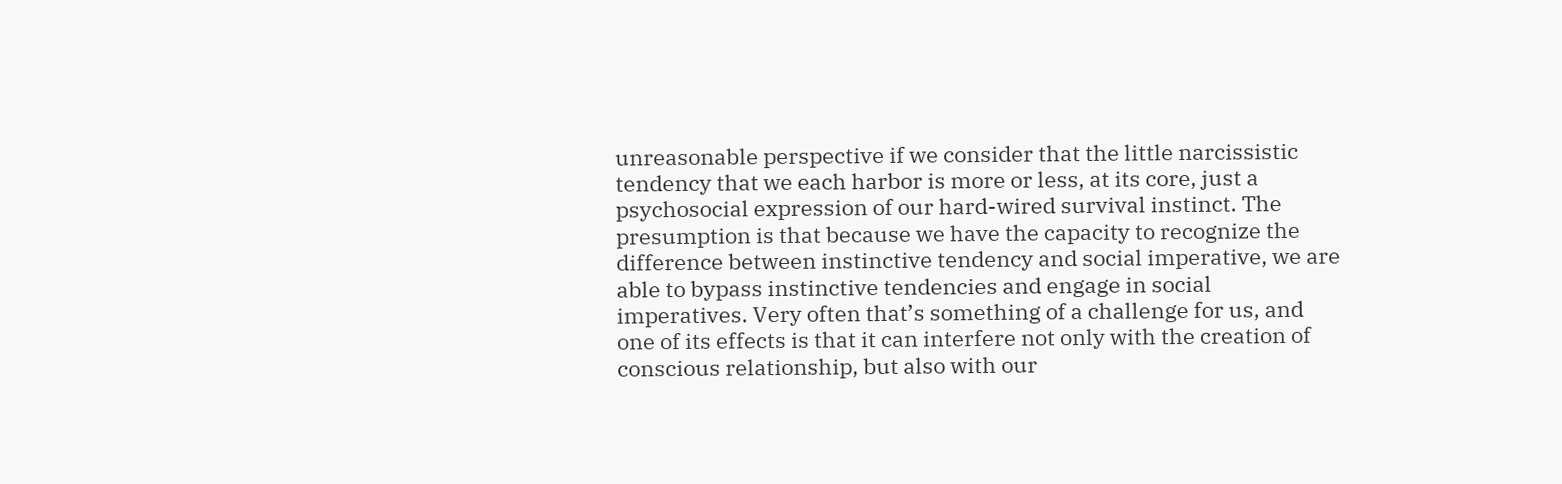unreasonable perspective if we consider that the little narcissistic tendency that we each harbor is more or less, at its core, just a psychosocial expression of our hard-wired survival instinct. The presumption is that because we have the capacity to recognize the difference between instinctive tendency and social imperative, we are able to bypass instinctive tendencies and engage in social imperatives. Very often that’s something of a challenge for us, and one of its effects is that it can interfere not only with the creation of conscious relationship, but also with our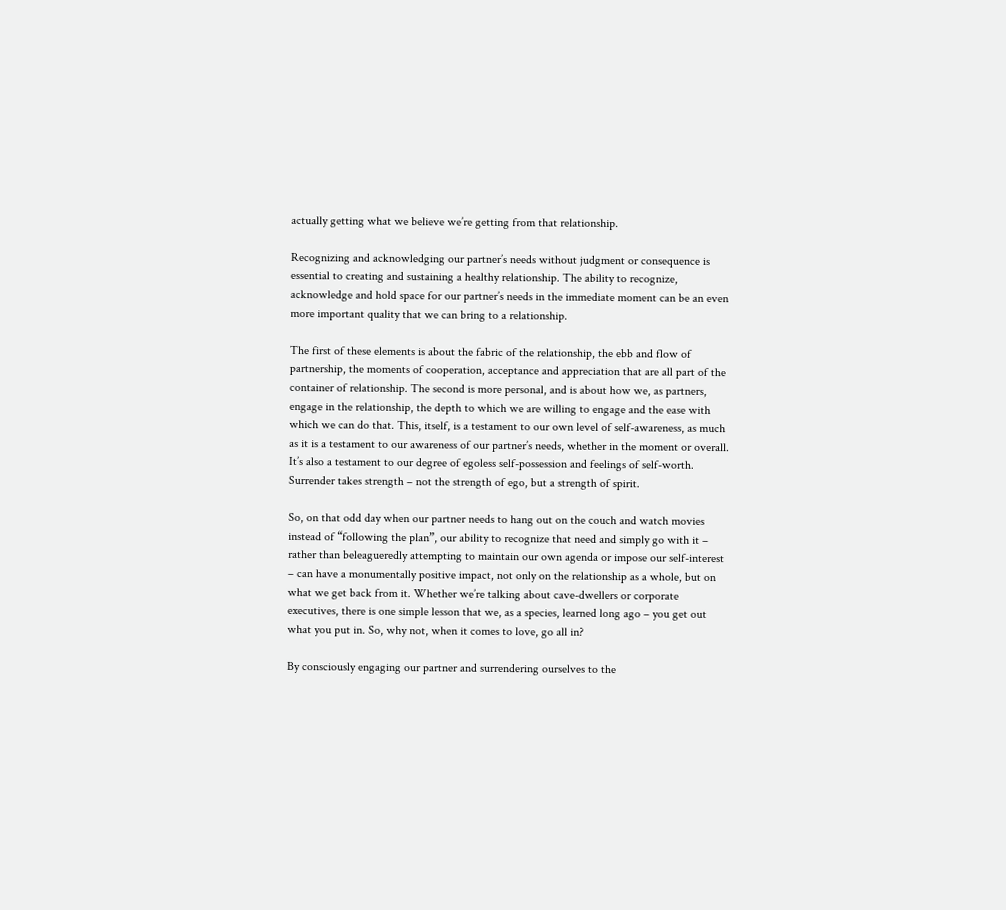actually getting what we believe we’re getting from that relationship.

Recognizing and acknowledging our partner’s needs without judgment or consequence is essential to creating and sustaining a healthy relationship. The ability to recognize, acknowledge and hold space for our partner’s needs in the immediate moment can be an even more important quality that we can bring to a relationship.

The first of these elements is about the fabric of the relationship, the ebb and flow of partnership, the moments of cooperation, acceptance and appreciation that are all part of the container of relationship. The second is more personal, and is about how we, as partners, engage in the relationship, the depth to which we are willing to engage and the ease with which we can do that. This, itself, is a testament to our own level of self-awareness, as much as it is a testament to our awareness of our partner’s needs, whether in the moment or overall. It’s also a testament to our degree of egoless self-possession and feelings of self-worth. Surrender takes strength – not the strength of ego, but a strength of spirit.

So, on that odd day when our partner needs to hang out on the couch and watch movies instead of “following the plan”, our ability to recognize that need and simply go with it – rather than beleagueredly attempting to maintain our own agenda or impose our self-interest – can have a monumentally positive impact, not only on the relationship as a whole, but on what we get back from it. Whether we’re talking about cave-dwellers or corporate executives, there is one simple lesson that we, as a species, learned long ago – you get out what you put in. So, why not, when it comes to love, go all in?

By consciously engaging our partner and surrendering ourselves to the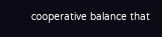cooperative balance that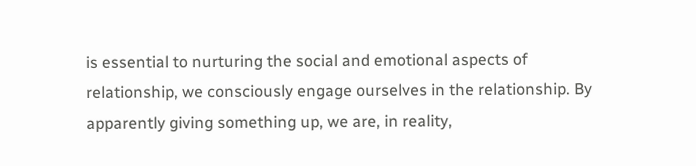is essential to nurturing the social and emotional aspects of relationship, we consciously engage ourselves in the relationship. By apparently giving something up, we are, in reality,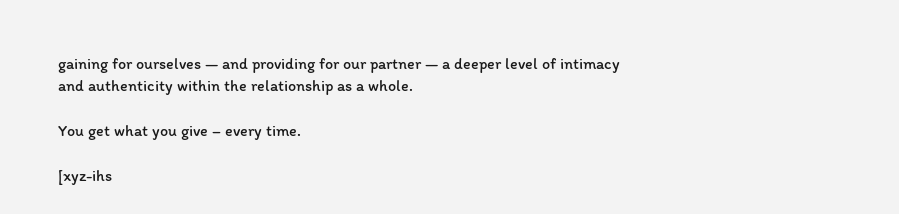gaining for ourselves — and providing for our partner — a deeper level of intimacy and authenticity within the relationship as a whole.

You get what you give – every time.

[xyz-ihs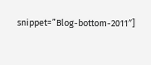snippet=”Blog-bottom-2011″]